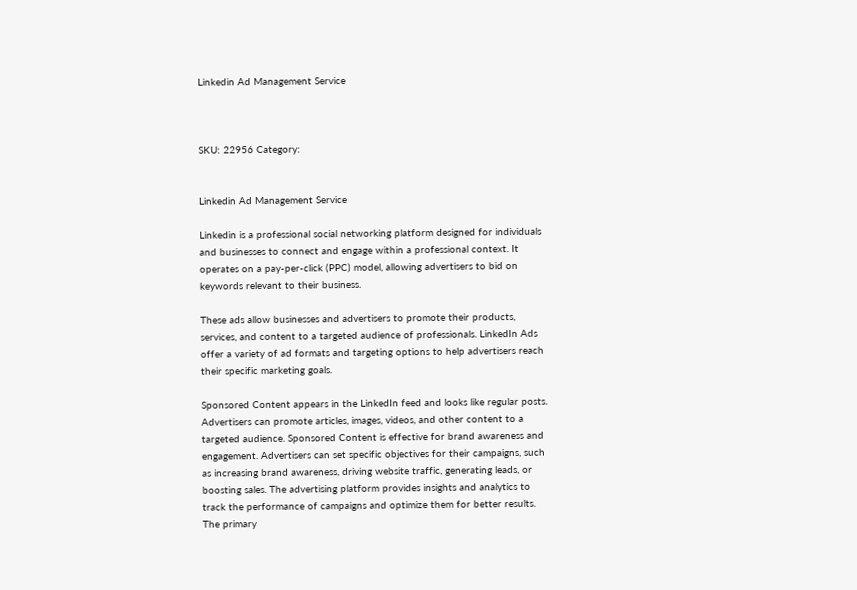Linkedin Ad Management Service



SKU: 22956 Category:


Linkedin Ad Management Service

Linkedin is a professional social networking platform designed for individuals and businesses to connect and engage within a professional context. It operates on a pay-per-click (PPC) model, allowing advertisers to bid on keywords relevant to their business.

These ads allow businesses and advertisers to promote their products, services, and content to a targeted audience of professionals. LinkedIn Ads offer a variety of ad formats and targeting options to help advertisers reach their specific marketing goals.

Sponsored Content appears in the LinkedIn feed and looks like regular posts. Advertisers can promote articles, images, videos, and other content to a targeted audience. Sponsored Content is effective for brand awareness and engagement. Advertisers can set specific objectives for their campaigns, such as increasing brand awareness, driving website traffic, generating leads, or boosting sales. The advertising platform provides insights and analytics to track the performance of campaigns and optimize them for better results. The primary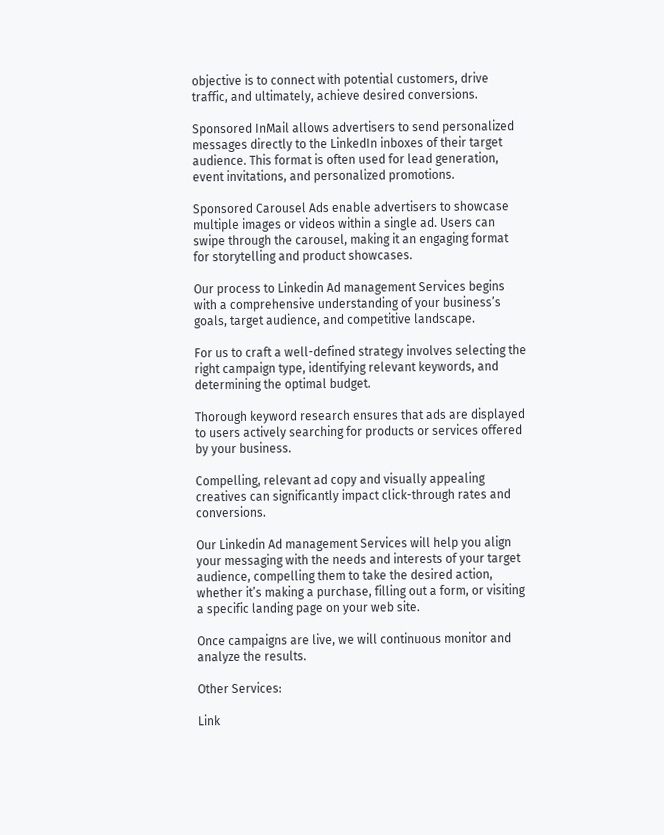objective is to connect with potential customers, drive traffic, and ultimately, achieve desired conversions.

Sponsored InMail allows advertisers to send personalized messages directly to the LinkedIn inboxes of their target audience. This format is often used for lead generation, event invitations, and personalized promotions.

Sponsored Carousel Ads enable advertisers to showcase multiple images or videos within a single ad. Users can swipe through the carousel, making it an engaging format for storytelling and product showcases.

Our process to Linkedin Ad management Services begins with a comprehensive understanding of your business’s goals, target audience, and competitive landscape.

For us to craft a well-defined strategy involves selecting the right campaign type, identifying relevant keywords, and determining the optimal budget.

Thorough keyword research ensures that ads are displayed to users actively searching for products or services offered by your business.

Compelling, relevant ad copy and visually appealing creatives can significantly impact click-through rates and conversions.

Our Linkedin Ad management Services will help you align your messaging with the needs and interests of your target audience, compelling them to take the desired action, whether it’s making a purchase, filling out a form, or visiting a specific landing page on your web site.

Once campaigns are live, we will continuous monitor and analyze the results.

Other Services:

Link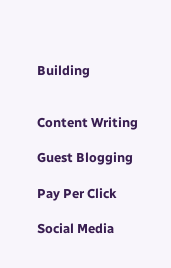Building


Content Writing

Guest Blogging

Pay Per Click

Social Media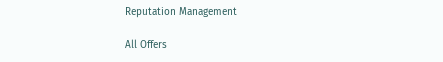Reputation Management

All Offers